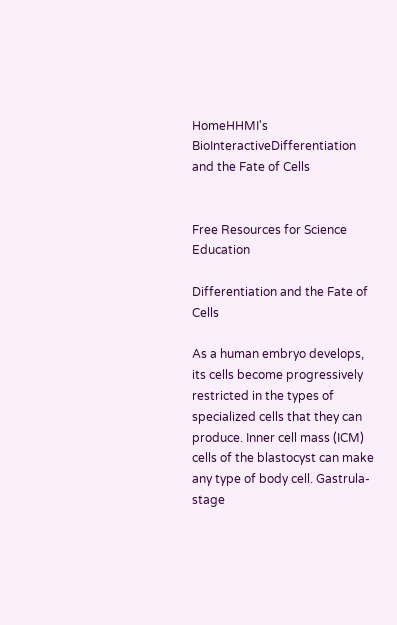HomeHHMI's BioInteractiveDifferentiation and the Fate of Cells


Free Resources for Science Education

Differentiation and the Fate of Cells

As a human embryo develops, its cells become progressively restricted in the types of specialized cells that they can produce. Inner cell mass (ICM) cells of the blastocyst can make any type of body cell. Gastrula-stage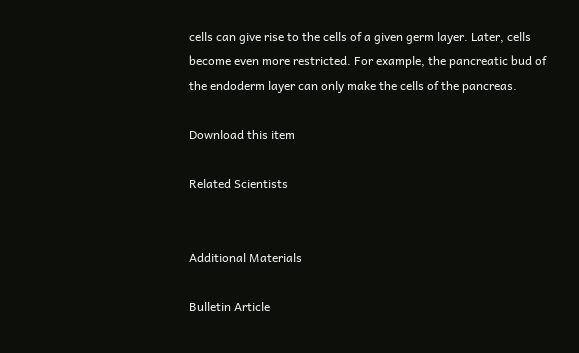cells can give rise to the cells of a given germ layer. Later, cells become even more restricted. For example, the pancreatic bud of the endoderm layer can only make the cells of the pancreas.

Download this item

Related Scientists


Additional Materials

Bulletin Article